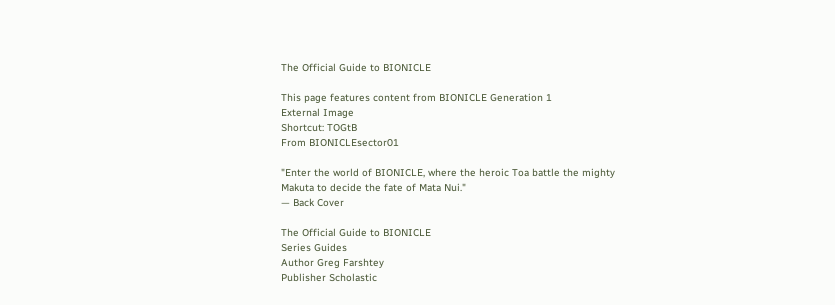The Official Guide to BIONICLE

This page features content from BIONICLE Generation 1
External Image
Shortcut: TOGtB
From BIONICLEsector01

"Enter the world of BIONICLE, where the heroic Toa battle the mighty Makuta to decide the fate of Mata Nui."
— Back Cover

The Official Guide to BIONICLE
Series Guides
Author Greg Farshtey
Publisher Scholastic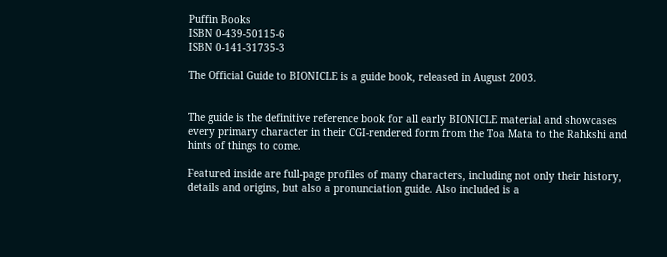Puffin Books
ISBN 0-439-50115-6
ISBN 0-141-31735-3

The Official Guide to BIONICLE is a guide book, released in August 2003.


The guide is the definitive reference book for all early BIONICLE material and showcases every primary character in their CGI-rendered form from the Toa Mata to the Rahkshi and hints of things to come.

Featured inside are full-page profiles of many characters, including not only their history, details and origins, but also a pronunciation guide. Also included is a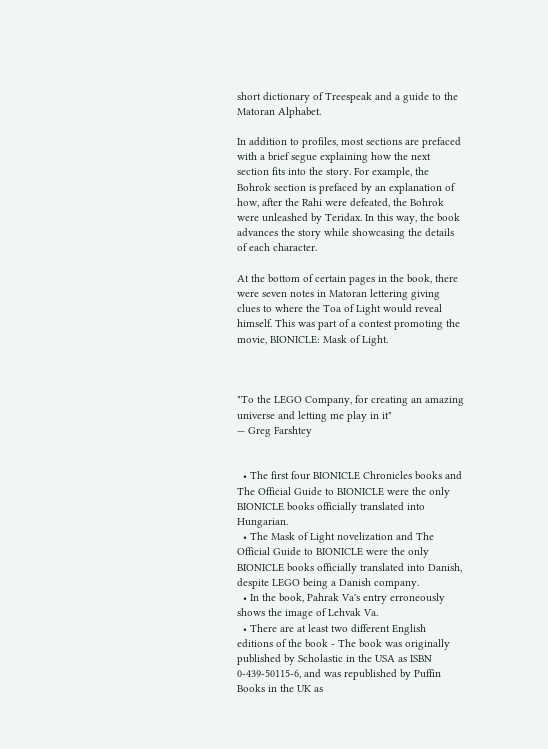short dictionary of Treespeak and a guide to the Matoran Alphabet.

In addition to profiles, most sections are prefaced with a brief segue explaining how the next section fits into the story. For example, the Bohrok section is prefaced by an explanation of how, after the Rahi were defeated, the Bohrok were unleashed by Teridax. In this way, the book advances the story while showcasing the details of each character.

At the bottom of certain pages in the book, there were seven notes in Matoran lettering giving clues to where the Toa of Light would reveal himself. This was part of a contest promoting the movie, BIONICLE: Mask of Light.



"To the LEGO Company, for creating an amazing universe and letting me play in it"
— Greg Farshtey


  • The first four BIONICLE Chronicles books and The Official Guide to BIONICLE were the only BIONICLE books officially translated into Hungarian.
  • The Mask of Light novelization and The Official Guide to BIONICLE were the only BIONICLE books officially translated into Danish, despite LEGO being a Danish company.
  • In the book, Pahrak Va's entry erroneously shows the image of Lehvak Va.
  • There are at least two different English editions of the book - The book was originally published by Scholastic in the USA as ISBN 0-439-50115-6, and was republished by Puffin Books in the UK as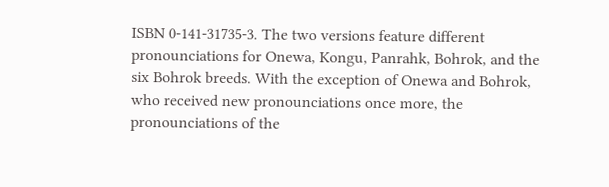ISBN 0-141-31735-3. The two versions feature different pronounciations for Onewa, Kongu, Panrahk, Bohrok, and the six Bohrok breeds. With the exception of Onewa and Bohrok, who received new pronounciations once more, the pronounciations of the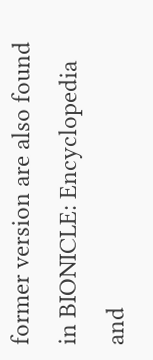former version are also found in BIONICLE: Encyclopedia and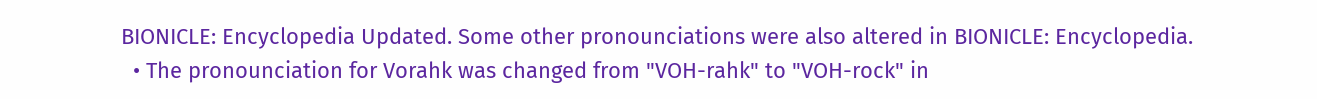BIONICLE: Encyclopedia Updated. Some other pronounciations were also altered in BIONICLE: Encyclopedia.
  • The pronounciation for Vorahk was changed from "VOH-rahk" to "VOH-rock" in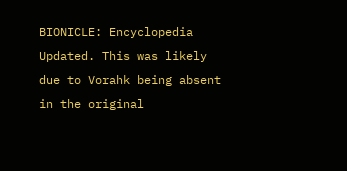BIONICLE: Encyclopedia Updated. This was likely due to Vorahk being absent in the original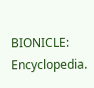BIONICLE: Encyclopedia.